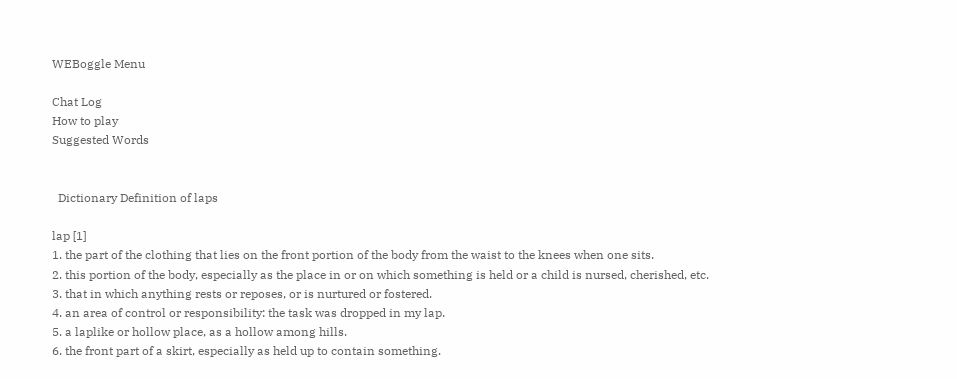WEBoggle Menu

Chat Log
How to play
Suggested Words


  Dictionary Definition of laps

lap [1]
1. the part of the clothing that lies on the front portion of the body from the waist to the knees when one sits.
2. this portion of the body, especially as the place in or on which something is held or a child is nursed, cherished, etc.
3. that in which anything rests or reposes, or is nurtured or fostered.
4. an area of control or responsibility: the task was dropped in my lap.
5. a laplike or hollow place, as a hollow among hills.
6. the front part of a skirt, especially as held up to contain something.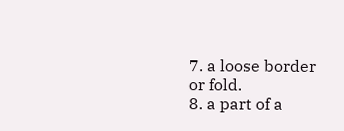7. a loose border or fold.
8. a part of a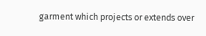garment which projects or extends over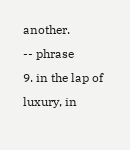another.
-- phrase
9. in the lap of luxury, in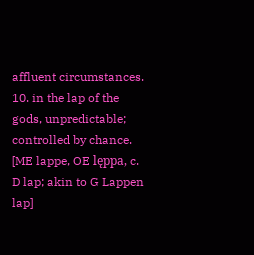affluent circumstances.
10. in the lap of the gods, unpredictable; controlled by chance.
[ME lappe, OE lęppa, c. D lap; akin to G Lappen lap]